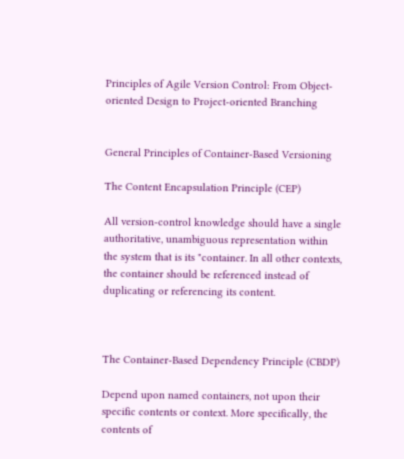Principles of Agile Version Control: From Object-oriented Design to Project-oriented Branching


General Principles of Container-Based Versioning

The Content Encapsulation Principle (CEP)

All version-control knowledge should have a single authoritative, unambiguous representation within the system that is its "container. In all other contexts, the container should be referenced instead of duplicating or referencing its content.



The Container-Based Dependency Principle (CBDP)

Depend upon named containers, not upon their specific contents or context. More specifically, the contents of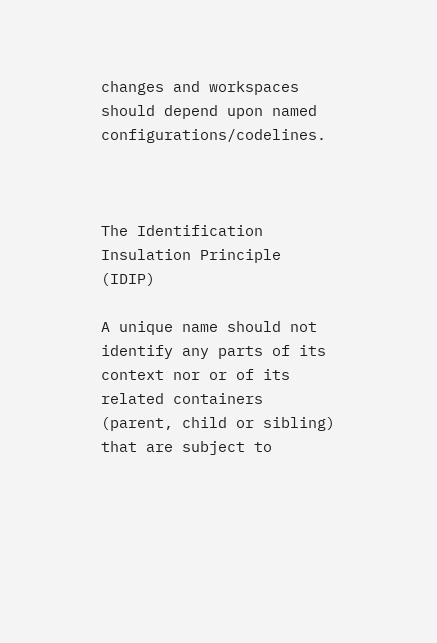changes and workspaces should depend upon named configurations/codelines.



The Identification Insulation Principle (IDIP)

A unique name should not identify any parts of its context nor or of its related containers (parent, child or sibling) that are subject to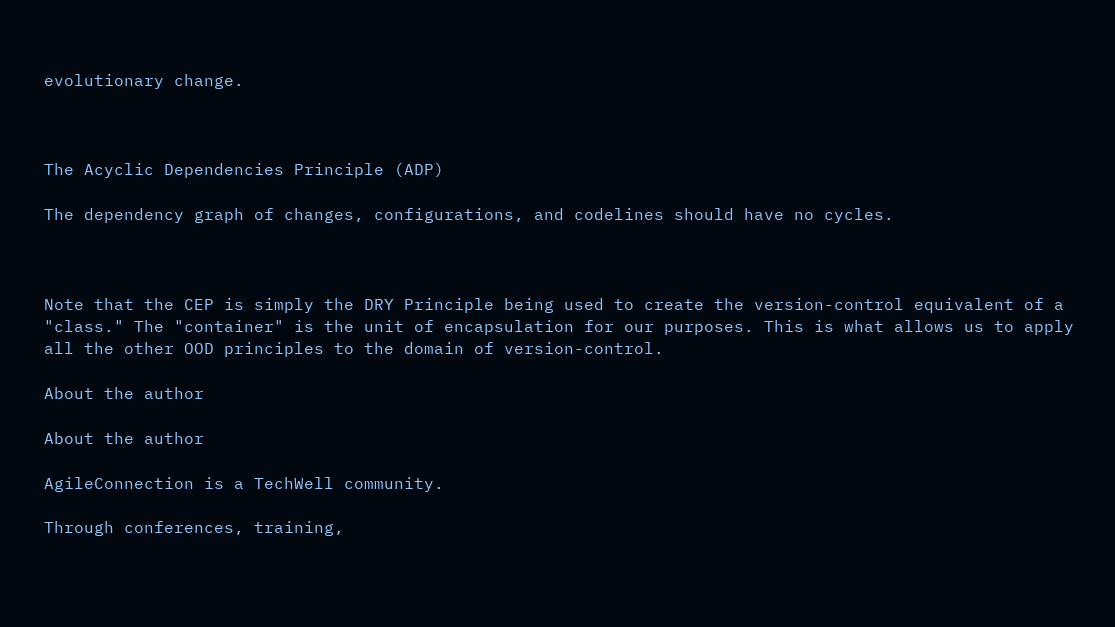evolutionary change.



The Acyclic Dependencies Principle (ADP)

The dependency graph of changes, configurations, and codelines should have no cycles.



Note that the CEP is simply the DRY Principle being used to create the version-control equivalent of a "class." The "container" is the unit of encapsulation for our purposes. This is what allows us to apply all the other OOD principles to the domain of version-control.

About the author

About the author

AgileConnection is a TechWell community.

Through conferences, training,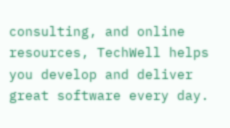consulting, and online resources, TechWell helps you develop and deliver great software every day.